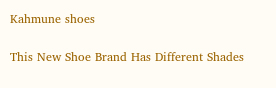Kahmune shoes

This New Shoe Brand Has Different Shades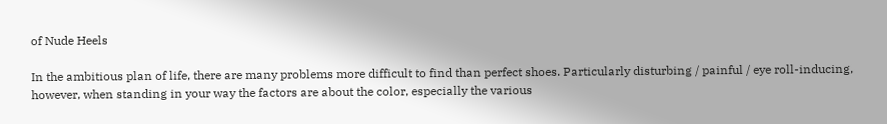of Nude Heels

In the ambitious plan of life, there are many problems more difficult to find than perfect shoes. Particularly disturbing / painful / eye roll-inducing, however, when standing in your way the factors are about the color, especially the various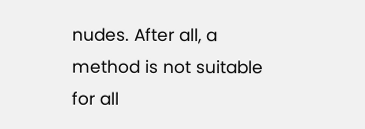nudes. After all, a method is not suitable for all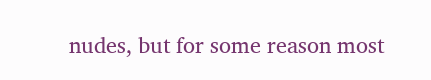nudes, but for some reason most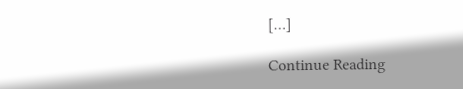[…]

Continue Reading